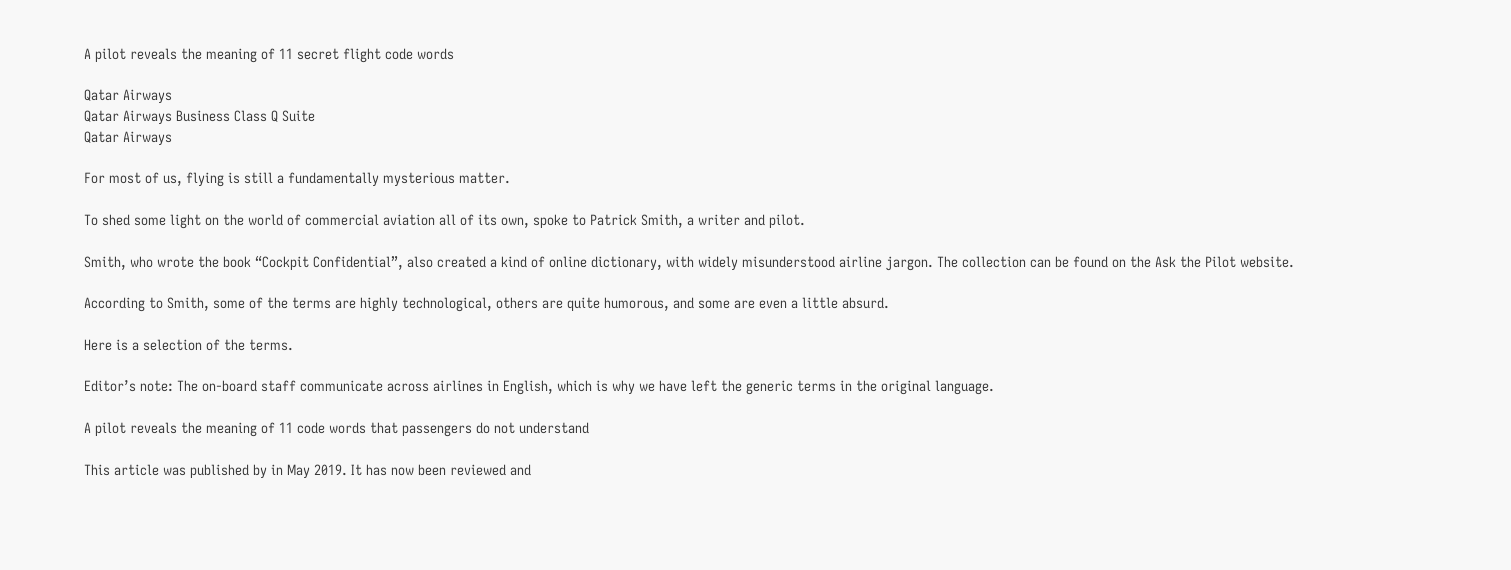A pilot reveals the meaning of 11 secret flight code words

Qatar Airways
Qatar Airways Business Class Q Suite
Qatar Airways

For most of us, flying is still a fundamentally mysterious matter.

To shed some light on the world of commercial aviation all of its own, spoke to Patrick Smith, a writer and pilot.

Smith, who wrote the book “Cockpit Confidential”, also created a kind of online dictionary, with widely misunderstood airline jargon. The collection can be found on the Ask the Pilot website.

According to Smith, some of the terms are highly technological, others are quite humorous, and some are even a little absurd.

Here is a selection of the terms.

Editor’s note: The on-board staff communicate across airlines in English, which is why we have left the generic terms in the original language.

A pilot reveals the meaning of 11 code words that passengers do not understand

This article was published by in May 2019. It has now been reviewed and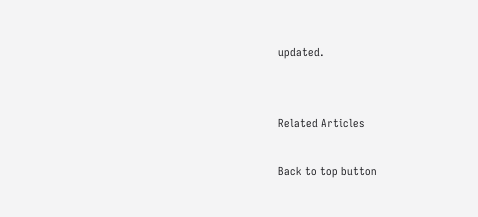updated.


Related Articles

Back to top button